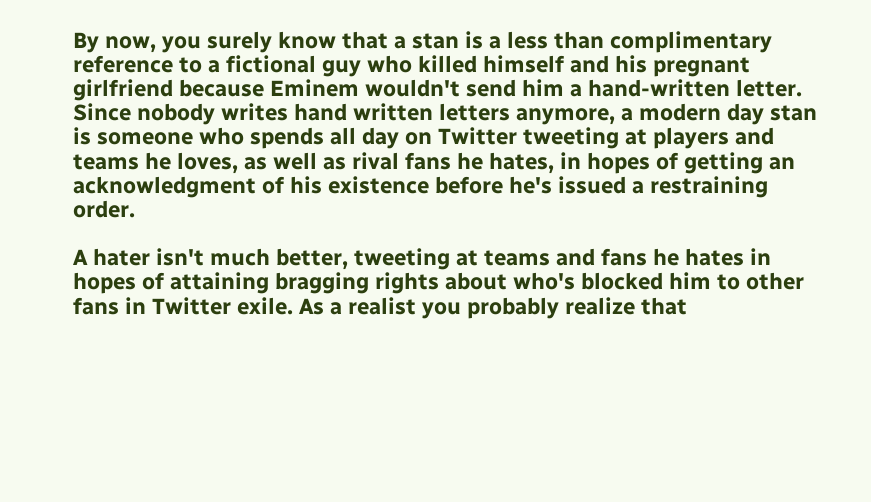By now, you surely know that a stan is a less than complimentary reference to a fictional guy who killed himself and his pregnant girlfriend because Eminem wouldn't send him a hand-written letter. Since nobody writes hand written letters anymore, a modern day stan is someone who spends all day on Twitter tweeting at players and teams he loves, as well as rival fans he hates, in hopes of getting an acknowledgment of his existence before he's issued a restraining order.

A hater isn't much better, tweeting at teams and fans he hates in hopes of attaining bragging rights about who's blocked him to other fans in Twitter exile. As a realist you probably realize that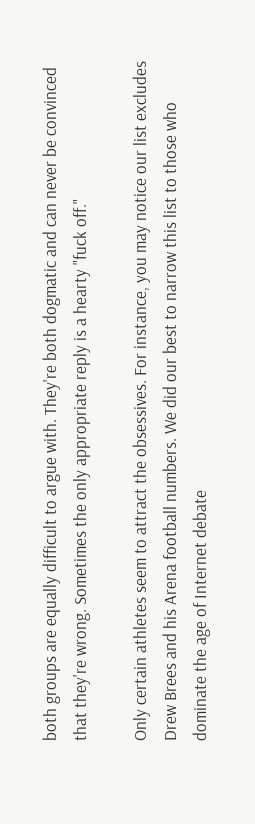both groups are equally difficult to argue with. They're both dogmatic and can never be convinced that they're wrong. Sometimes the only appropriate reply is a hearty "fuck off."

Only certain athletes seem to attract the obsessives. For instance, you may notice our list excludes Drew Brees and his Arena football numbers. We did our best to narrow this list to those who dominate the age of Internet debate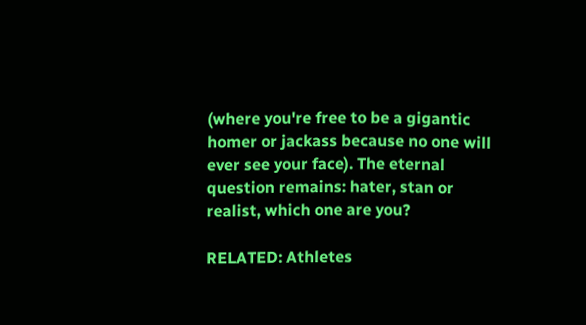(where you're free to be a gigantic homer or jackass because no one will ever see your face). The eternal question remains: hater, stan or realist, which one are you?

RELATED: Athletes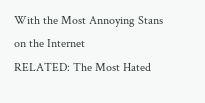With the Most Annoying Stans on the Internet
RELATED: The Most Hated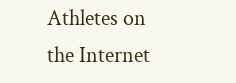Athletes on the Internet